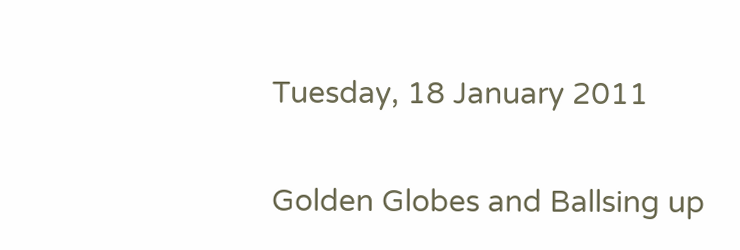Tuesday, 18 January 2011

Golden Globes and Ballsing up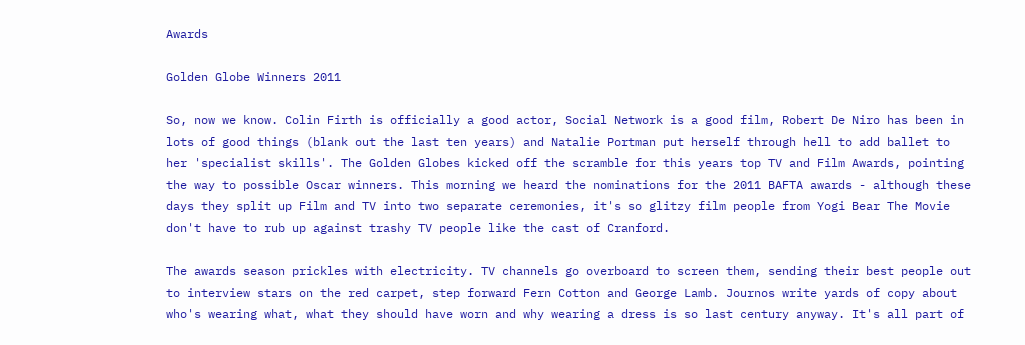Awards

Golden Globe Winners 2011

So, now we know. Colin Firth is officially a good actor, Social Network is a good film, Robert De Niro has been in lots of good things (blank out the last ten years) and Natalie Portman put herself through hell to add ballet to her 'specialist skills'. The Golden Globes kicked off the scramble for this years top TV and Film Awards, pointing the way to possible Oscar winners. This morning we heard the nominations for the 2011 BAFTA awards - although these days they split up Film and TV into two separate ceremonies, it's so glitzy film people from Yogi Bear The Movie don't have to rub up against trashy TV people like the cast of Cranford.

The awards season prickles with electricity. TV channels go overboard to screen them, sending their best people out to interview stars on the red carpet, step forward Fern Cotton and George Lamb. Journos write yards of copy about who's wearing what, what they should have worn and why wearing a dress is so last century anyway. It's all part of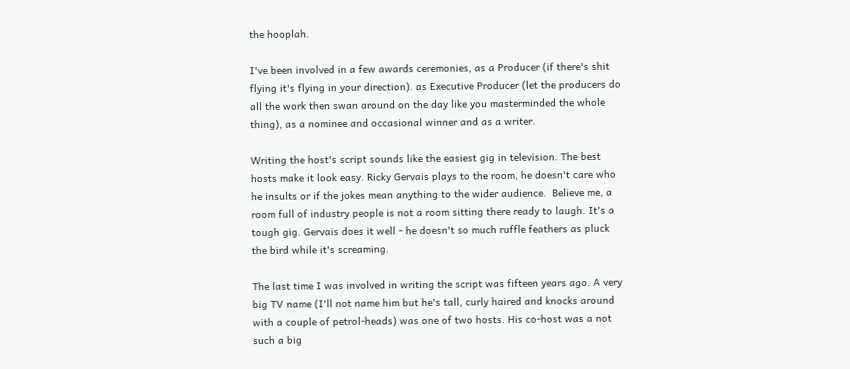the hooplah.

I've been involved in a few awards ceremonies, as a Producer (if there's shit flying it's flying in your direction). as Executive Producer (let the producers do all the work then swan around on the day like you masterminded the whole thing), as a nominee and occasional winner and as a writer.

Writing the host's script sounds like the easiest gig in television. The best hosts make it look easy. Ricky Gervais plays to the room, he doesn't care who he insults or if the jokes mean anything to the wider audience.  Believe me, a room full of industry people is not a room sitting there ready to laugh. It's a tough gig. Gervais does it well - he doesn't so much ruffle feathers as pluck the bird while it's screaming.

The last time I was involved in writing the script was fifteen years ago. A very big TV name (I'll not name him but he's tall, curly haired and knocks around with a couple of petrol-heads) was one of two hosts. His co-host was a not such a big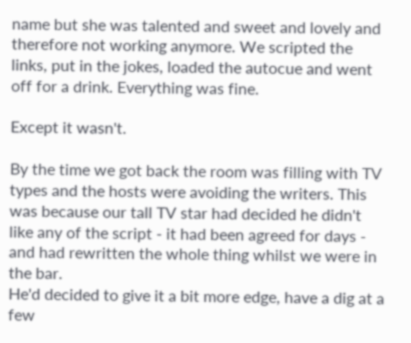name but she was talented and sweet and lovely and therefore not working anymore. We scripted the links, put in the jokes, loaded the autocue and went off for a drink. Everything was fine.

Except it wasn't.

By the time we got back the room was filling with TV types and the hosts were avoiding the writers. This was because our tall TV star had decided he didn't like any of the script - it had been agreed for days - and had rewritten the whole thing whilst we were in the bar.
He'd decided to give it a bit more edge, have a dig at a few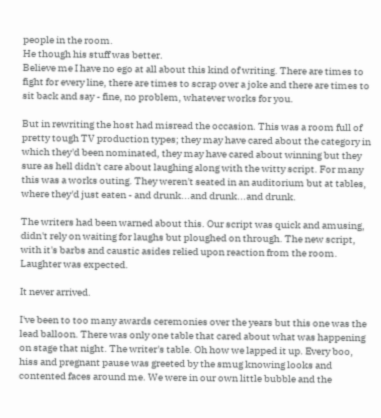people in the room.
He though his stuff was better.
Believe me I have no ego at all about this kind of writing. There are times to fight for every line, there are times to scrap over a joke and there are times to sit back and say - fine, no problem, whatever works for you.

But in rewriting the host had misread the occasion. This was a room full of pretty tough TV production types; they may have cared about the category in which they'd been nominated, they may have cared about winning but they sure as hell didn't care about laughing along with the witty script. For many this was a works outing. They weren't seated in an auditorium but at tables, where they'd just eaten - and drunk...and drunk...and drunk.

The writers had been warned about this. Our script was quick and amusing, didn't rely on waiting for laughs but ploughed on through. The new script, with it's barbs and caustic asides relied upon reaction from the room. Laughter was expected.

It never arrived.

I've been to too many awards ceremonies over the years but this one was the lead balloon. There was only one table that cared about what was happening on stage that night. The writer's table. Oh how we lapped it up. Every boo, hiss and pregnant pause was greeted by the smug knowing looks and contented faces around me. We were in our own little bubble and the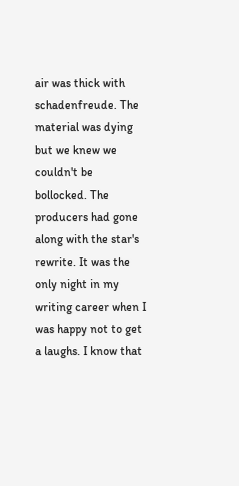air was thick with schadenfreude. The material was dying but we knew we couldn't be bollocked. The producers had gone along with the star's rewrite. It was the only night in my writing career when I was happy not to get a laughs. I know that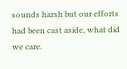sounds harsh but our efforts had been cast aside, what did we care.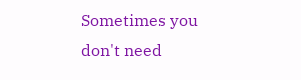Sometimes you don't need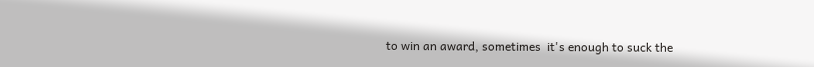to win an award, sometimes  it's enough to suck the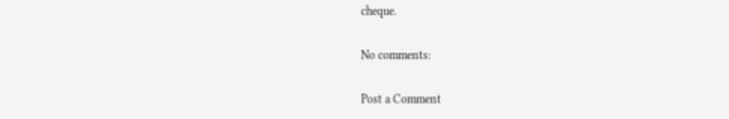cheque.

No comments:

Post a Comment